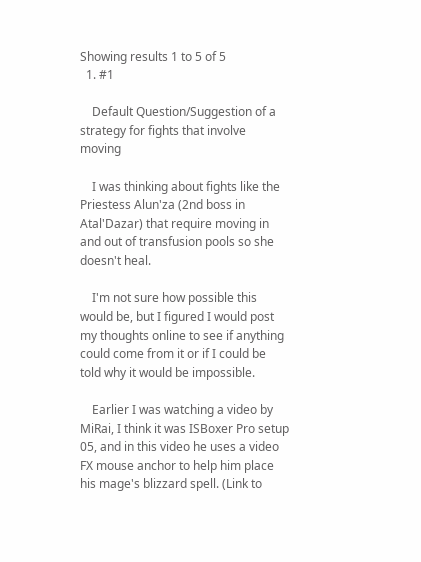Showing results 1 to 5 of 5
  1. #1

    Default Question/Suggestion of a strategy for fights that involve moving

    I was thinking about fights like the Priestess Alun'za (2nd boss in Atal'Dazar) that require moving in and out of transfusion pools so she doesn't heal.

    I'm not sure how possible this would be, but I figured I would post my thoughts online to see if anything could come from it or if I could be told why it would be impossible.

    Earlier I was watching a video by MiRai, I think it was ISBoxer Pro setup 05, and in this video he uses a video FX mouse anchor to help him place his mage's blizzard spell. (Link to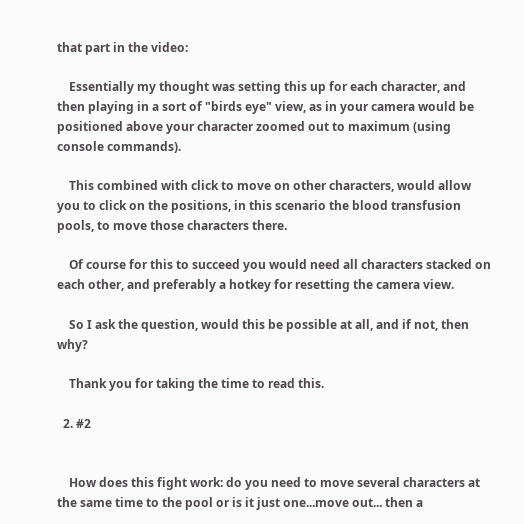that part in the video:

    Essentially my thought was setting this up for each character, and then playing in a sort of "birds eye" view, as in your camera would be positioned above your character zoomed out to maximum (using console commands).

    This combined with click to move on other characters, would allow you to click on the positions, in this scenario the blood transfusion pools, to move those characters there.

    Of course for this to succeed you would need all characters stacked on each other, and preferably a hotkey for resetting the camera view.

    So I ask the question, would this be possible at all, and if not, then why?

    Thank you for taking the time to read this.

  2. #2


    How does this fight work: do you need to move several characters at the same time to the pool or is it just one...move out... then a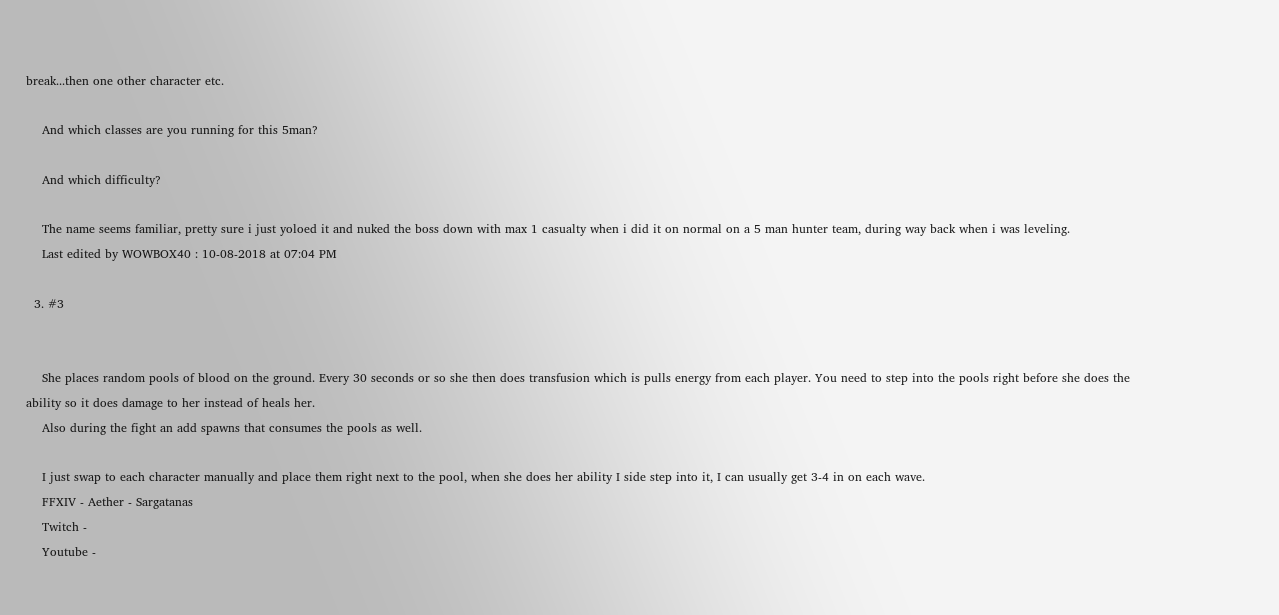break...then one other character etc.

    And which classes are you running for this 5man?

    And which difficulty?

    The name seems familiar, pretty sure i just yoloed it and nuked the boss down with max 1 casualty when i did it on normal on a 5 man hunter team, during way back when i was leveling.
    Last edited by WOWBOX40 : 10-08-2018 at 07:04 PM

  3. #3


    She places random pools of blood on the ground. Every 30 seconds or so she then does transfusion which is pulls energy from each player. You need to step into the pools right before she does the ability so it does damage to her instead of heals her.
    Also during the fight an add spawns that consumes the pools as well.

    I just swap to each character manually and place them right next to the pool, when she does her ability I side step into it, I can usually get 3-4 in on each wave.
    FFXIV - Aether - Sargatanas
    Twitch -
    Youtube -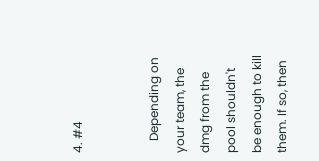4. #4


    Depending on your team, the dmg from the pool shouldn't be enough to kill them. If so, then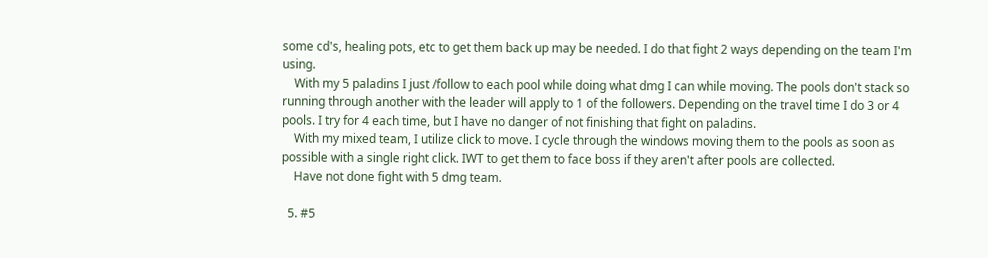some cd's, healing pots, etc to get them back up may be needed. I do that fight 2 ways depending on the team I'm using.
    With my 5 paladins I just /follow to each pool while doing what dmg I can while moving. The pools don't stack so running through another with the leader will apply to 1 of the followers. Depending on the travel time I do 3 or 4 pools. I try for 4 each time, but I have no danger of not finishing that fight on paladins.
    With my mixed team, I utilize click to move. I cycle through the windows moving them to the pools as soon as possible with a single right click. IWT to get them to face boss if they aren't after pools are collected.
    Have not done fight with 5 dmg team.

  5. #5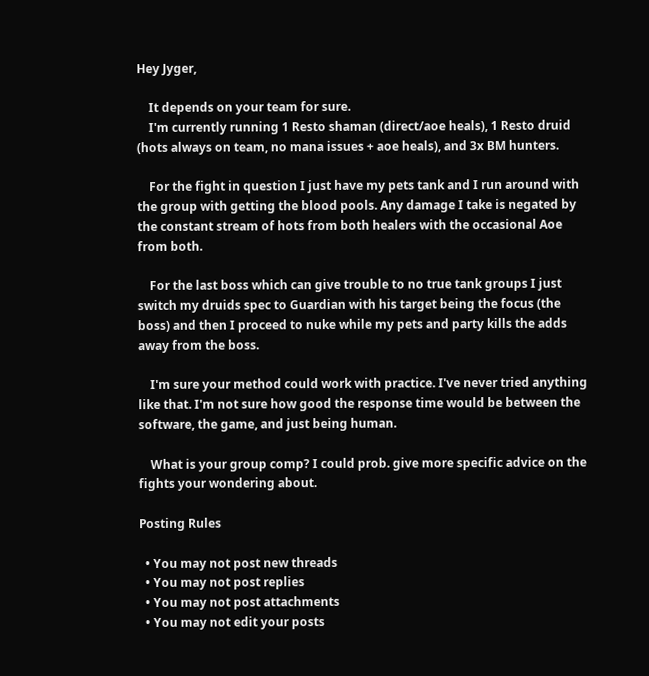Hey Jyger,

    It depends on your team for sure.
    I'm currently running 1 Resto shaman (direct/aoe heals), 1 Resto druid (hots always on team, no mana issues + aoe heals), and 3x BM hunters.

    For the fight in question I just have my pets tank and I run around with the group with getting the blood pools. Any damage I take is negated by the constant stream of hots from both healers with the occasional Aoe from both.

    For the last boss which can give trouble to no true tank groups I just switch my druids spec to Guardian with his target being the focus (the boss) and then I proceed to nuke while my pets and party kills the adds away from the boss.

    I'm sure your method could work with practice. I've never tried anything like that. I'm not sure how good the response time would be between the software, the game, and just being human.

    What is your group comp? I could prob. give more specific advice on the fights your wondering about.

Posting Rules

  • You may not post new threads
  • You may not post replies
  • You may not post attachments
  • You may not edit your posts